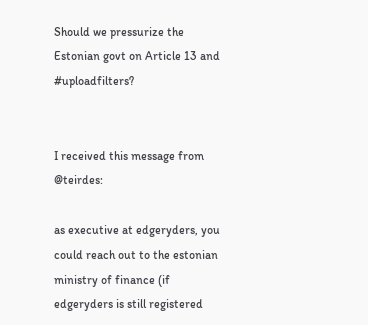Should we pressurize the Estonian govt on Article 13 and #uploadfilters?


I received this message from @teirdes:

as executive at edgeryders, you could reach out to the estonian ministry of finance (if edgeryders is still registered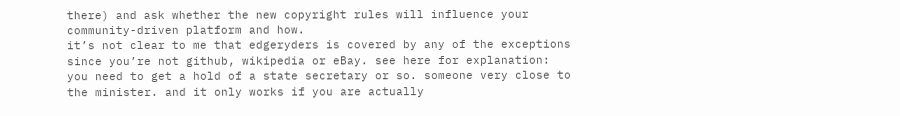there) and ask whether the new copyright rules will influence your community-driven platform and how.
it’s not clear to me that edgeryders is covered by any of the exceptions since you’re not github, wikipedia or eBay. see here for explanation:
you need to get a hold of a state secretary or so. someone very close to the minister. and it only works if you are actually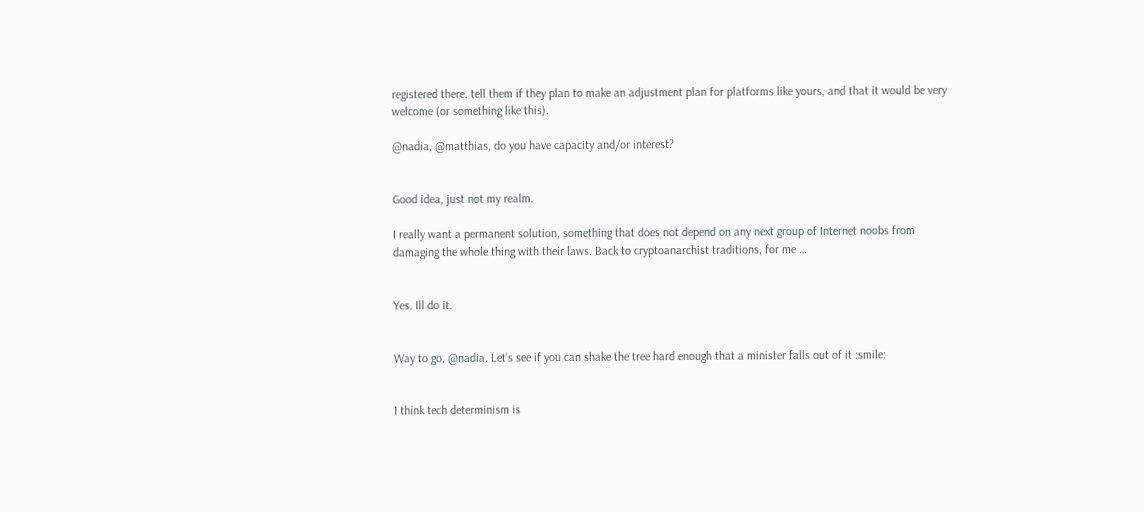registered there. tell them if they plan to make an adjustment plan for platforms like yours, and that it would be very welcome (or something like this).

@nadia, @matthias, do you have capacity and/or interest?


Good idea, just not my realm.

I really want a permanent solution, something that does not depend on any next group of Internet noobs from damaging the whole thing with their laws. Back to cryptoanarchist traditions, for me …


Yes. Ill do it.


Way to go, @nadia. Let’s see if you can shake the tree hard enough that a minister falls out of it :smile:


I think tech determinism is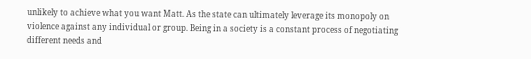unlikely to achieve what you want Matt. As the state can ultimately leverage its monopoly on violence against any individual or group. Being in a society is a constant process of negotiating different needs and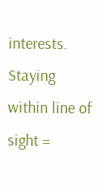interests. Staying within line of sight =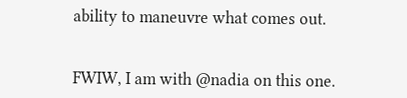ability to maneuvre what comes out.


FWIW, I am with @nadia on this one.